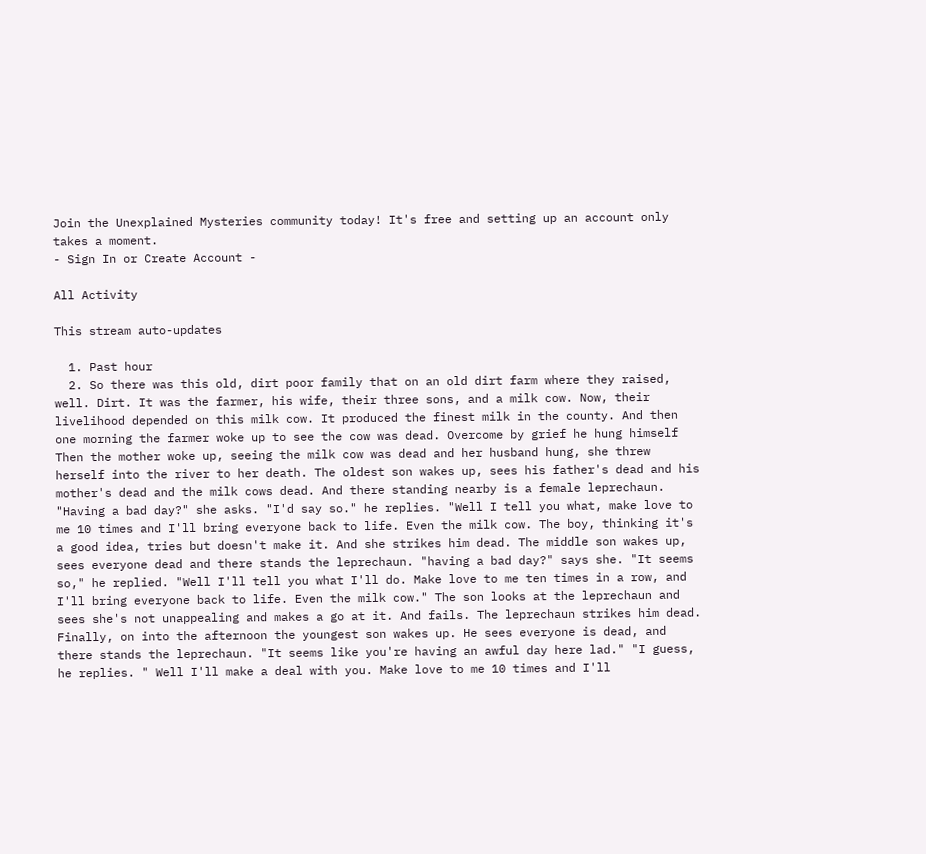Join the Unexplained Mysteries community today! It's free and setting up an account only takes a moment.
- Sign In or Create Account -

All Activity

This stream auto-updates

  1. Past hour
  2. So there was this old, dirt poor family that on an old dirt farm where they raised, well. Dirt. It was the farmer, his wife, their three sons, and a milk cow. Now, their livelihood depended on this milk cow. It produced the finest milk in the county. And then one morning the farmer woke up to see the cow was dead. Overcome by grief he hung himself Then the mother woke up, seeing the milk cow was dead and her husband hung, she threw herself into the river to her death. The oldest son wakes up, sees his father's dead and his mother's dead and the milk cows dead. And there standing nearby is a female leprechaun. "Having a bad day?" she asks. "I'd say so." he replies. "Well I tell you what, make love to me 10 times and I'll bring everyone back to life. Even the milk cow. The boy, thinking it's a good idea, tries but doesn't make it. And she strikes him dead. The middle son wakes up, sees everyone dead and there stands the leprechaun. "having a bad day?" says she. "It seems so," he replied. "Well I'll tell you what I'll do. Make love to me ten times in a row, and I'll bring everyone back to life. Even the milk cow." The son looks at the leprechaun and sees she's not unappealing and makes a go at it. And fails. The leprechaun strikes him dead. Finally, on into the afternoon the youngest son wakes up. He sees everyone is dead, and there stands the leprechaun. "It seems like you're having an awful day here lad." "I guess, he replies. " Well I'll make a deal with you. Make love to me 10 times and I'll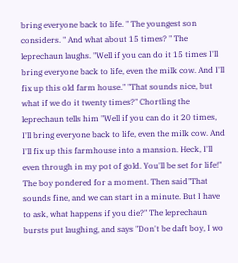bring everyone back to life. " The youngest son considers. " And what about 15 times? " The leprechaun laughs. "Well if you can do it 15 times I'll bring everyone back to life, even the milk cow. And I'll fix up this old farm house." "That sounds nice, but what if we do it twenty times?" Chortling the leprechaun tells him "Well if you can do it 20 times, I'll bring everyone back to life, even the milk cow. And I'll fix up this farmhouse into a mansion. Heck, I'll even through in my pot of gold. You'll be set for life!" The boy pondered for a moment. Then said"That sounds fine, and we can start in a minute. But I have to ask, what happens if you die?" The leprechaun bursts put laughing, and says "Don't be daft boy, I wo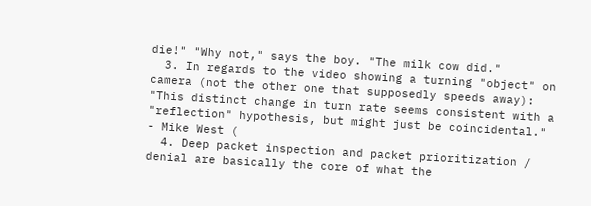die!" "Why not," says the boy. "The milk cow did."
  3. In regards to the video showing a turning "object" on camera (not the other one that supposedly speeds away): "This distinct change in turn rate seems consistent with a "reflection" hypothesis, but might just be coincidental." - Mike West (
  4. Deep packet inspection and packet prioritization / denial are basically the core of what the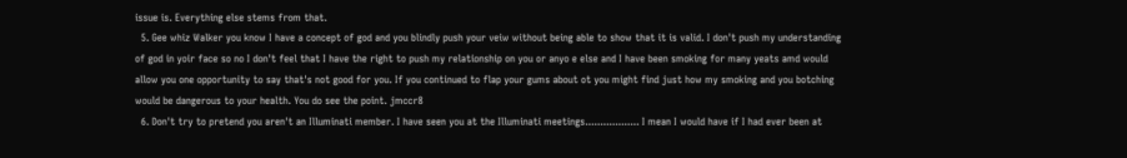issue is. Everything else stems from that.
  5. Gee whiz Walker you know I have a concept of god and you blindly push your veiw without being able to show that it is valid. I don't push my understanding of god in yoir face so no I don't feel that I have the right to push my relationship on you or anyo e else and I have been smoking for many yeats amd would allow you one opportunity to say that's not good for you. If you continued to flap your gums about ot you might find just how my smoking and you botching would be dangerous to your health. You do see the point. jmccr8
  6. Don't try to pretend you aren't an Illuminati member. I have seen you at the Illuminati meetings.................. I mean I would have if I had ever been at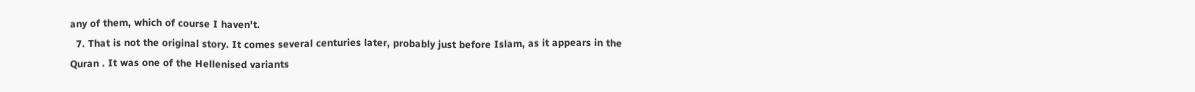any of them, which of course I haven't.
  7. That is not the original story. It comes several centuries later, probably just before Islam, as it appears in the Quran . It was one of the Hellenised variants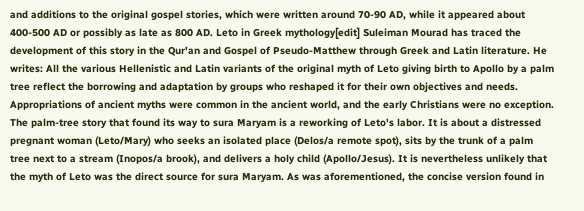and additions to the original gospel stories, which were written around 70-90 AD, while it appeared about 400-500 AD or possibly as late as 800 AD. Leto in Greek mythology[edit] Suleiman Mourad has traced the development of this story in the Qur'an and Gospel of Pseudo-Matthew through Greek and Latin literature. He writes: All the various Hellenistic and Latin variants of the original myth of Leto giving birth to Apollo by a palm tree reflect the borrowing and adaptation by groups who reshaped it for their own objectives and needs. Appropriations of ancient myths were common in the ancient world, and the early Christians were no exception. The palm-tree story that found its way to sura Maryam is a reworking of Leto's labor. It is about a distressed pregnant woman (Leto/Mary) who seeks an isolated place (Delos/a remote spot), sits by the trunk of a palm tree next to a stream (Inopos/a brook), and delivers a holy child (Apollo/Jesus). It is nevertheless unlikely that the myth of Leto was the direct source for sura Maryam. As was aforementioned, the concise version found in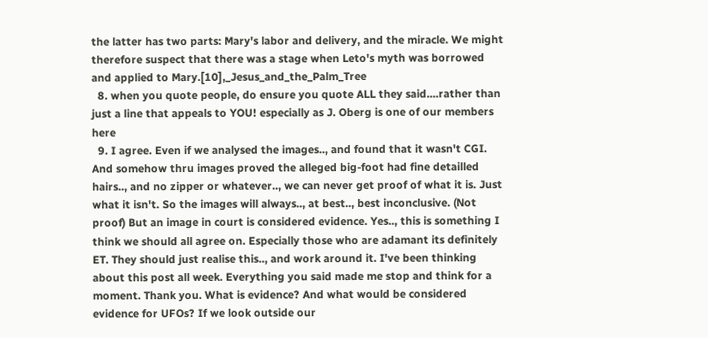the latter has two parts: Mary's labor and delivery, and the miracle. We might therefore suspect that there was a stage when Leto's myth was borrowed and applied to Mary.[10],_Jesus_and_the_Palm_Tree
  8. when you quote people, do ensure you quote ALL they said....rather than just a line that appeals to YOU! especially as J. Oberg is one of our members here
  9. I agree. Even if we analysed the images.., and found that it wasn't CGI. And somehow thru images proved the alleged big-foot had fine detailled hairs.., and no zipper or whatever.., we can never get proof of what it is. Just what it isn't. So the images will always.., at best.., best inconclusive. (Not proof) But an image in court is considered evidence. Yes.., this is something I think we should all agree on. Especially those who are adamant its definitely ET. They should just realise this.., and work around it. I've been thinking about this post all week. Everything you said made me stop and think for a moment. Thank you. What is evidence? And what would be considered evidence for UFOs? If we look outside our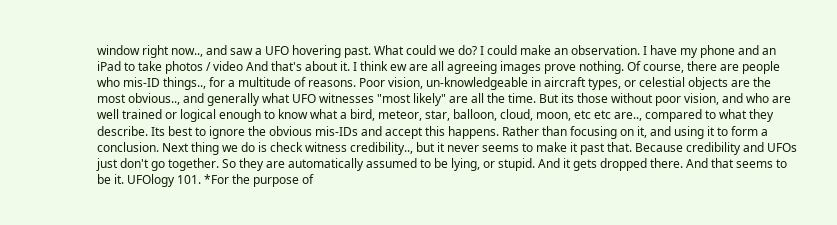window right now.., and saw a UFO hovering past. What could we do? I could make an observation. I have my phone and an iPad to take photos / video And that's about it. I think ew are all agreeing images prove nothing. Of course, there are people who mis-ID things.., for a multitude of reasons. Poor vision, un-knowledgeable in aircraft types, or celestial objects are the most obvious.., and generally what UFO witnesses "most likely" are all the time. But its those without poor vision, and who are well trained or logical enough to know what a bird, meteor, star, balloon, cloud, moon, etc etc are.., compared to what they describe. Its best to ignore the obvious mis-IDs and accept this happens. Rather than focusing on it, and using it to form a conclusion. Next thing we do is check witness credibility.., but it never seems to make it past that. Because credibility and UFOs just don't go together. So they are automatically assumed to be lying, or stupid. And it gets dropped there. And that seems to be it. UFOlogy 101. *For the purpose of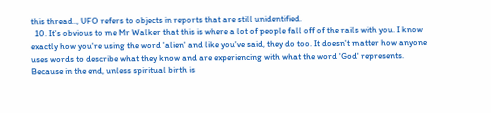this thread.., UFO refers to objects in reports that are still unidentified.
  10. It's obvious to me Mr Walker that this is where a lot of people fall off of the rails with you. I know exactly how you're using the word 'alien' and like you've said, they do too. It doesn't matter how anyone uses words to describe what they know and are experiencing with what the word 'God' represents. Because in the end, unless spiritual birth is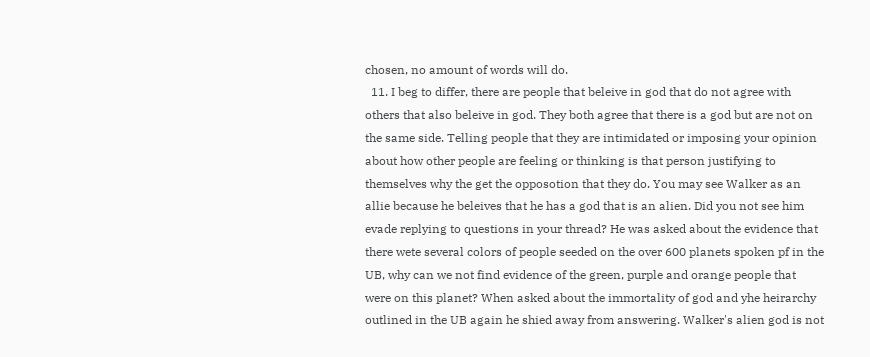chosen, no amount of words will do.
  11. I beg to differ, there are people that beleive in god that do not agree with others that also beleive in god. They both agree that there is a god but are not on the same side. Telling people that they are intimidated or imposing your opinion about how other people are feeling or thinking is that person justifying to themselves why the get the opposotion that they do. You may see Walker as an allie because he beleives that he has a god that is an alien. Did you not see him evade replying to questions in your thread? He was asked about the evidence that there wete several colors of people seeded on the over 600 planets spoken pf in the UB, why can we not find evidence of the green, purple and orange people that were on this planet? When asked about the immortality of god and yhe heirarchy outlined in the UB again he shied away from answering. Walker's alien god is not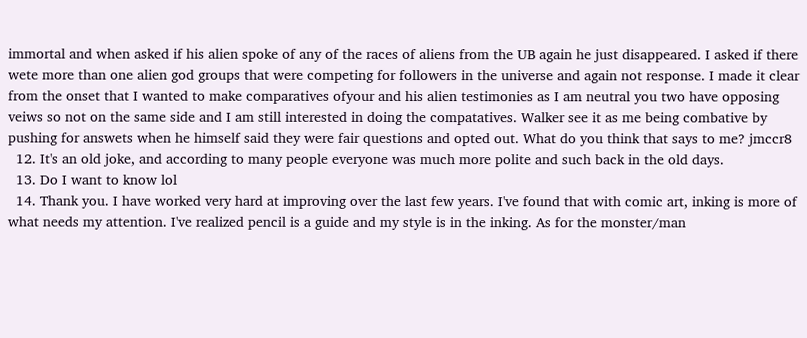immortal and when asked if his alien spoke of any of the races of aliens from the UB again he just disappeared. I asked if there wete more than one alien god groups that were competing for followers in the universe and again not response. I made it clear from the onset that I wanted to make comparatives ofyour and his alien testimonies as I am neutral you two have opposing veiws so not on the same side and I am still interested in doing the compatatives. Walker see it as me being combative by pushing for answets when he himself said they were fair questions and opted out. What do you think that says to me? jmccr8
  12. It's an old joke, and according to many people everyone was much more polite and such back in the old days.
  13. Do I want to know lol
  14. Thank you. I have worked very hard at improving over the last few years. I've found that with comic art, inking is more of what needs my attention. I've realized pencil is a guide and my style is in the inking. As for the monster/man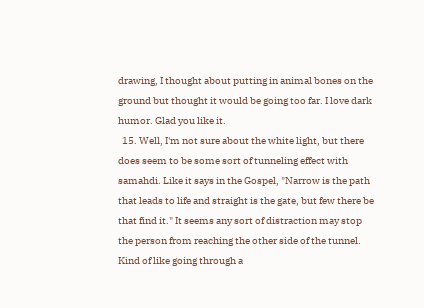drawing, I thought about putting in animal bones on the ground but thought it would be going too far. I love dark humor. Glad you like it.
  15. Well, I'm not sure about the white light, but there does seem to be some sort of tunneling effect with samahdi. Like it says in the Gospel, "Narrow is the path that leads to life and straight is the gate, but few there be that find it." It seems any sort of distraction may stop the person from reaching the other side of the tunnel. Kind of like going through a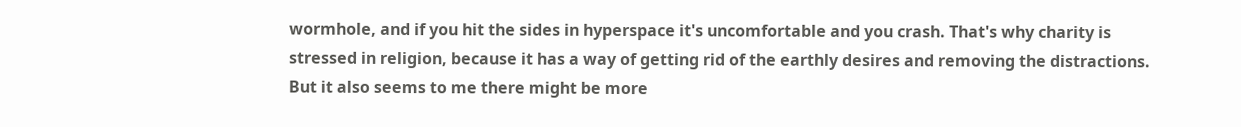wormhole, and if you hit the sides in hyperspace it's uncomfortable and you crash. That's why charity is stressed in religion, because it has a way of getting rid of the earthly desires and removing the distractions. But it also seems to me there might be more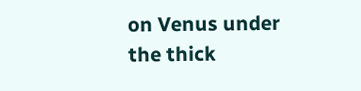on Venus under the thick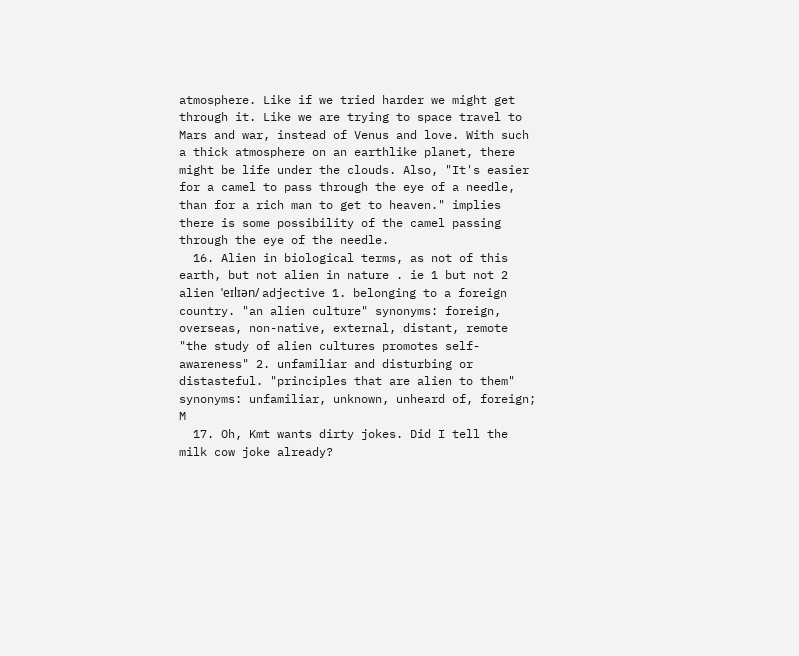atmosphere. Like if we tried harder we might get through it. Like we are trying to space travel to Mars and war, instead of Venus and love. With such a thick atmosphere on an earthlike planet, there might be life under the clouds. Also, "It's easier for a camel to pass through the eye of a needle, than for a rich man to get to heaven." implies there is some possibility of the camel passing through the eye of the needle.
  16. Alien in biological terms, as not of this earth, but not alien in nature . ie 1 but not 2 alien ˈeɪlɪən/ adjective 1. belonging to a foreign country. "an alien culture" synonyms: foreign, overseas, non-native, external, distant, remote "the study of alien cultures promotes self-awareness" 2. unfamiliar and disturbing or distasteful. "principles that are alien to them" synonyms: unfamiliar, unknown, unheard of, foreign; M
  17. Oh, Kmt wants dirty jokes. Did I tell the milk cow joke already?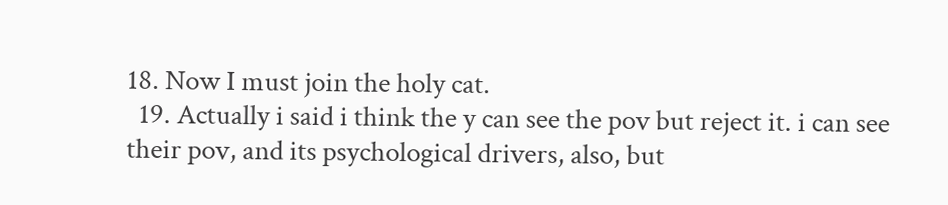18. Now I must join the holy cat.
  19. Actually i said i think the y can see the pov but reject it. i can see their pov, and its psychological drivers, also, but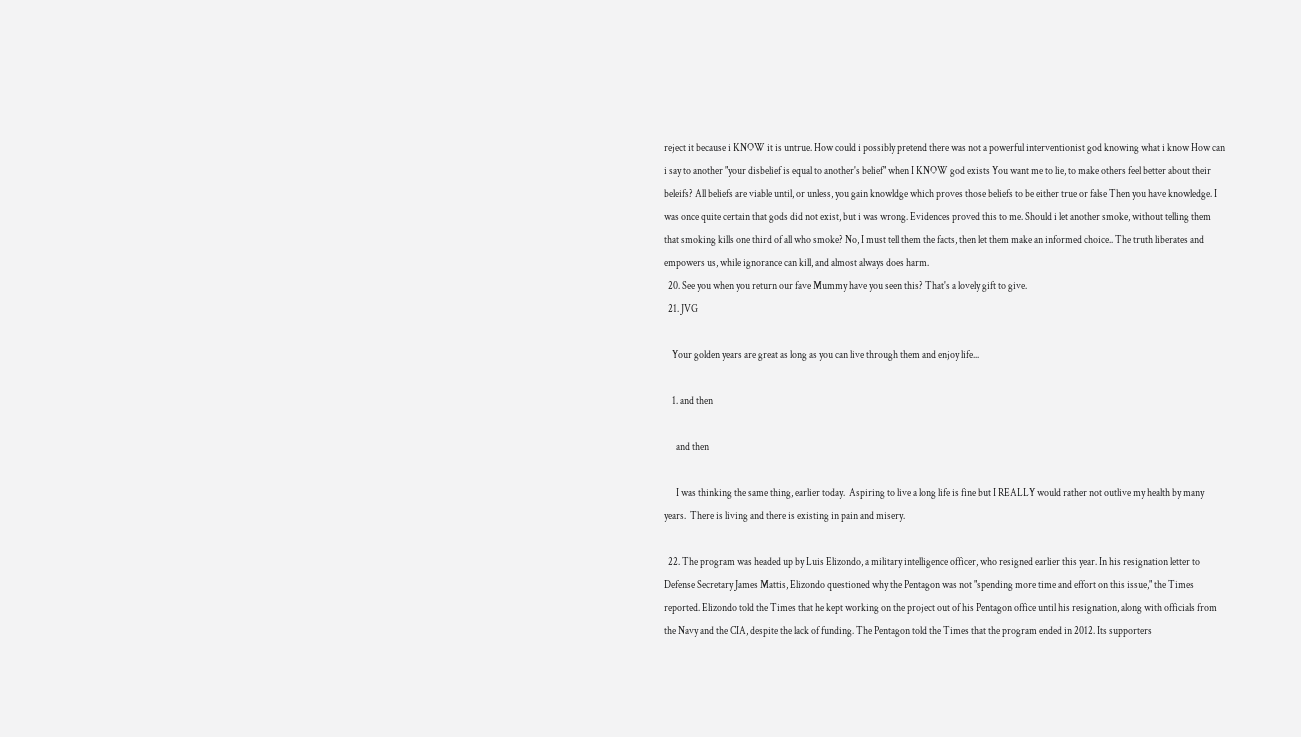reject it because i KNOW it is untrue. How could i possibly pretend there was not a powerful interventionist god knowing what i know How can i say to another "your disbelief is equal to another's belief" when I KNOW god exists You want me to lie, to make others feel better about their beleifs? All beliefs are viable until, or unless, you gain knowldge which proves those beliefs to be either true or false Then you have knowledge. I was once quite certain that gods did not exist, but i was wrong. Evidences proved this to me. Should i let another smoke, without telling them that smoking kills one third of all who smoke? No, I must tell them the facts, then let them make an informed choice.. The truth liberates and empowers us, while ignorance can kill, and almost always does harm.
  20. See you when you return our fave Mummy have you seen this? That's a lovely gift to give.
  21. JVG

    Your golden years are great as long as you can live through them and enjoy life...

    1. and then

      and then

      I was thinking the same thing, earlier today.  Aspiring to live a long life is fine but I REALLY would rather not outlive my health by many years.  There is living and there is existing in pain and misery.

  22. The program was headed up by Luis Elizondo, a military intelligence officer, who resigned earlier this year. In his resignation letter to Defense Secretary James Mattis, Elizondo questioned why the Pentagon was not "spending more time and effort on this issue," the Times reported. Elizondo told the Times that he kept working on the project out of his Pentagon office until his resignation, along with officials from the Navy and the CIA, despite the lack of funding. The Pentagon told the Times that the program ended in 2012. Its supporters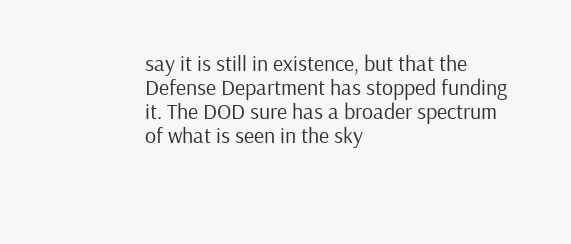say it is still in existence, but that the Defense Department has stopped funding it. The DOD sure has a broader spectrum of what is seen in the sky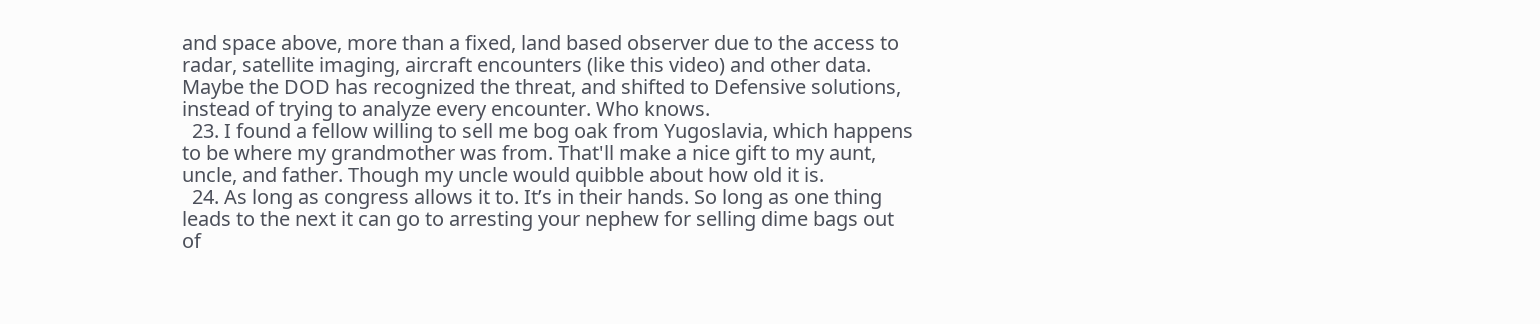and space above, more than a fixed, land based observer due to the access to radar, satellite imaging, aircraft encounters (like this video) and other data. Maybe the DOD has recognized the threat, and shifted to Defensive solutions, instead of trying to analyze every encounter. Who knows.
  23. I found a fellow willing to sell me bog oak from Yugoslavia, which happens to be where my grandmother was from. That'll make a nice gift to my aunt, uncle, and father. Though my uncle would quibble about how old it is.
  24. As long as congress allows it to. It’s in their hands. So long as one thing leads to the next it can go to arresting your nephew for selling dime bags out of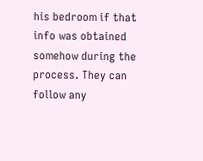his bedroom if that info was obtained somehow during the process. They can follow any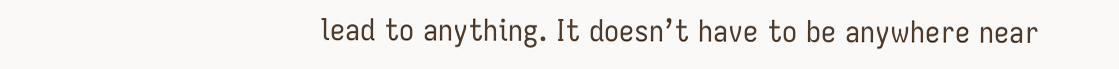lead to anything. It doesn’t have to be anywhere near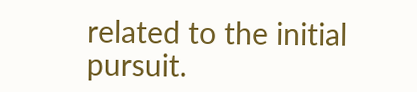related to the initial pursuit.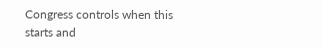Congress controls when this starts and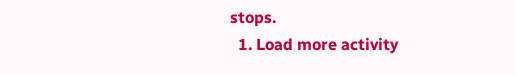stops.
  1. Load more activity